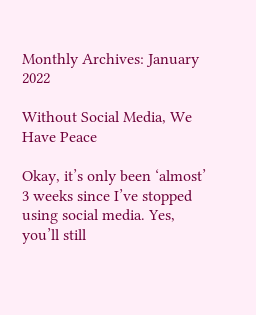Monthly Archives: January 2022

Without Social Media, We Have Peace

Okay, it’s only been ‘almost’ 3 weeks since I’ve stopped using social media. Yes, you’ll still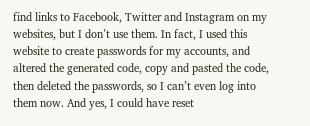find links to Facebook, Twitter and Instagram on my websites, but I don’t use them. In fact, I used this website to create passwords for my accounts, and altered the generated code, copy and pasted the code, then deleted the passwords, so I can’t even log into them now. And yes, I could have reset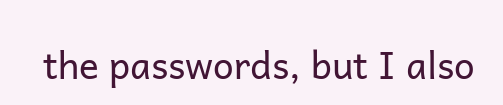the passwords, but I also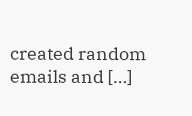created random emails and […]